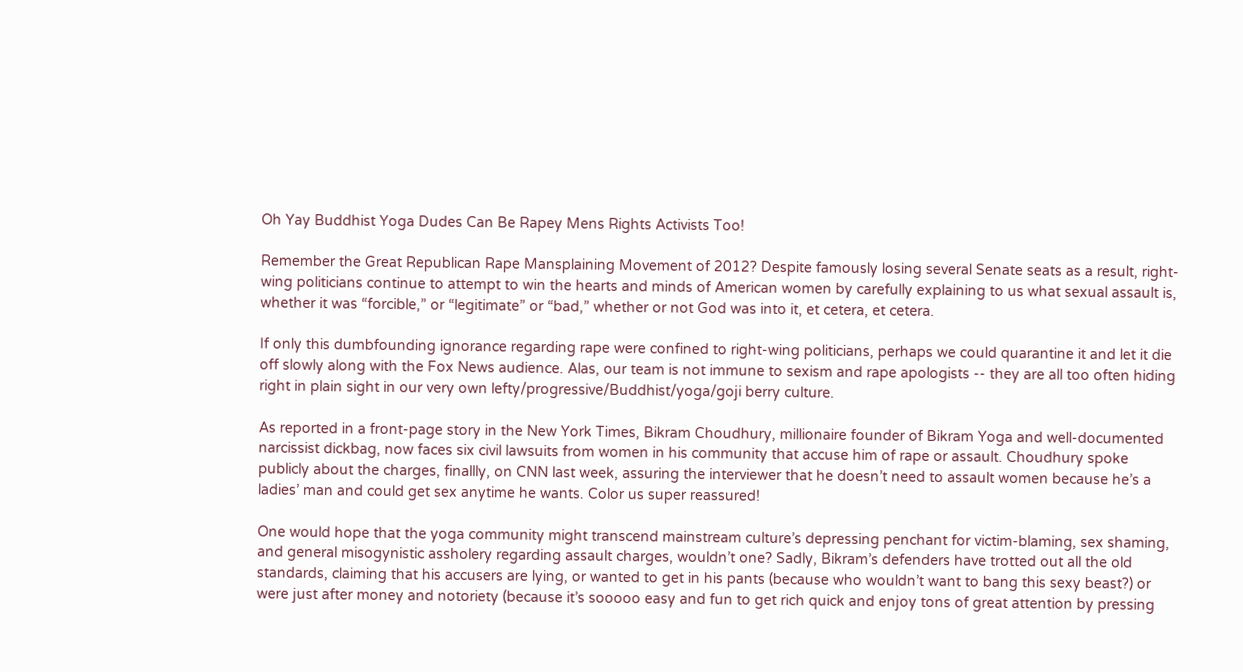Oh Yay Buddhist Yoga Dudes Can Be Rapey Mens Rights Activists Too!

Remember the Great Republican Rape Mansplaining Movement of 2012? Despite famously losing several Senate seats as a result, right-wing politicians continue to attempt to win the hearts and minds of American women by carefully explaining to us what sexual assault is, whether it was “forcible,” or “legitimate” or “bad,” whether or not God was into it, et cetera, et cetera.

If only this dumbfounding ignorance regarding rape were confined to right-wing politicians, perhaps we could quarantine it and let it die off slowly along with the Fox News audience. Alas, our team is not immune to sexism and rape apologists -- they are all too often hiding right in plain sight in our very own lefty/progressive/Buddhist/yoga/goji berry culture.

As reported in a front-page story in the New York Times, Bikram Choudhury, millionaire founder of Bikram Yoga and well-documented narcissist dickbag, now faces six civil lawsuits from women in his community that accuse him of rape or assault. Choudhury spoke publicly about the charges, finallly, on CNN last week, assuring the interviewer that he doesn’t need to assault women because he’s a ladies’ man and could get sex anytime he wants. Color us super reassured!

One would hope that the yoga community might transcend mainstream culture’s depressing penchant for victim-blaming, sex shaming, and general misogynistic assholery regarding assault charges, wouldn’t one? Sadly, Bikram’s defenders have trotted out all the old standards, claiming that his accusers are lying, or wanted to get in his pants (because who wouldn’t want to bang this sexy beast?) or were just after money and notoriety (because it’s sooooo easy and fun to get rich quick and enjoy tons of great attention by pressing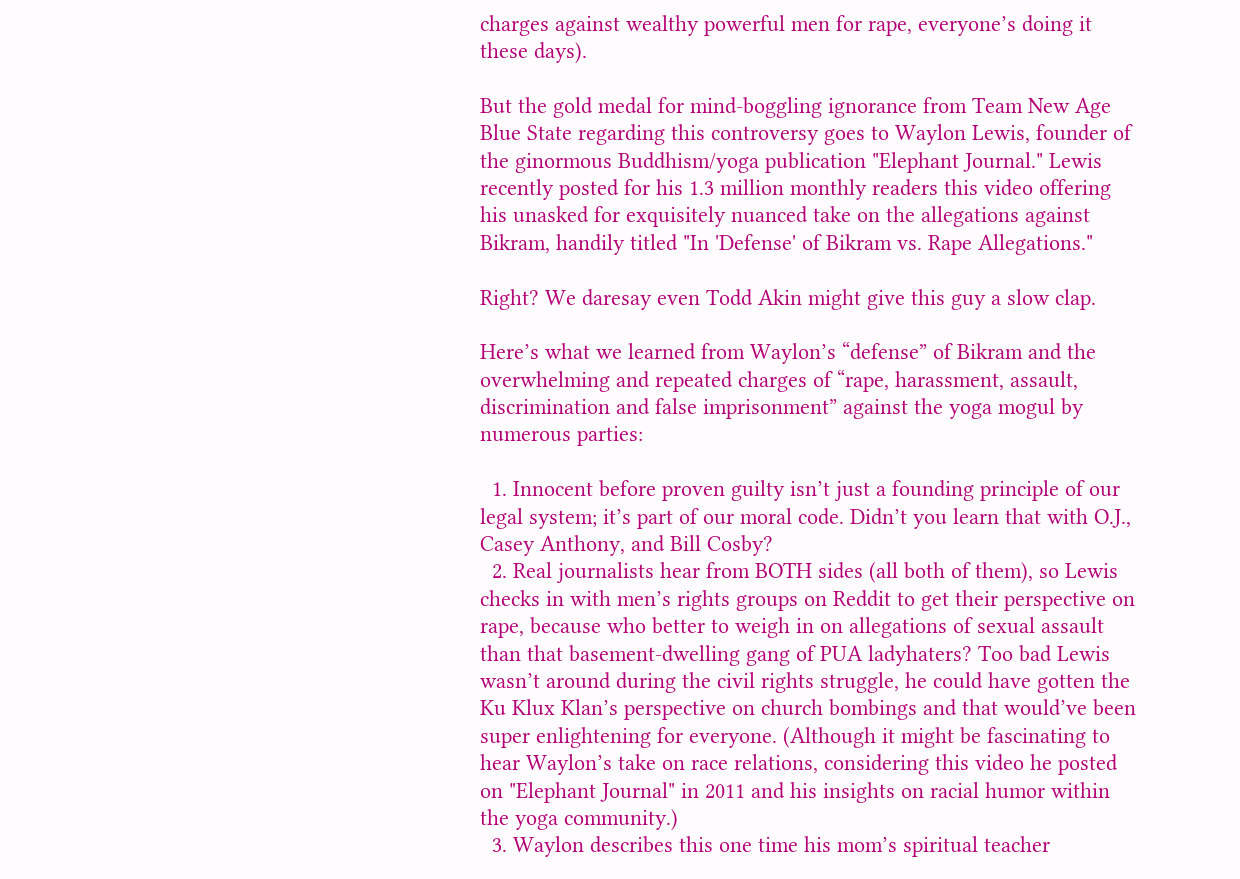charges against wealthy powerful men for rape, everyone’s doing it these days).

But the gold medal for mind-boggling ignorance from Team New Age Blue State regarding this controversy goes to Waylon Lewis, founder of the ginormous Buddhism/yoga publication "Elephant Journal." Lewis recently posted for his 1.3 million monthly readers this video offering his unasked for exquisitely nuanced take on the allegations against Bikram, handily titled "In 'Defense' of Bikram vs. Rape Allegations."

Right? We daresay even Todd Akin might give this guy a slow clap.

Here’s what we learned from Waylon’s “defense” of Bikram and the overwhelming and repeated charges of “rape, harassment, assault, discrimination and false imprisonment” against the yoga mogul by numerous parties:

  1. Innocent before proven guilty isn’t just a founding principle of our legal system; it’s part of our moral code. Didn’t you learn that with O.J., Casey Anthony, and Bill Cosby?
  2. Real journalists hear from BOTH sides (all both of them), so Lewis checks in with men’s rights groups on Reddit to get their perspective on rape, because who better to weigh in on allegations of sexual assault than that basement-dwelling gang of PUA ladyhaters? Too bad Lewis wasn’t around during the civil rights struggle, he could have gotten the Ku Klux Klan’s perspective on church bombings and that would’ve been super enlightening for everyone. (Although it might be fascinating to hear Waylon’s take on race relations, considering this video he posted on "Elephant Journal" in 2011 and his insights on racial humor within the yoga community.)
  3. Waylon describes this one time his mom’s spiritual teacher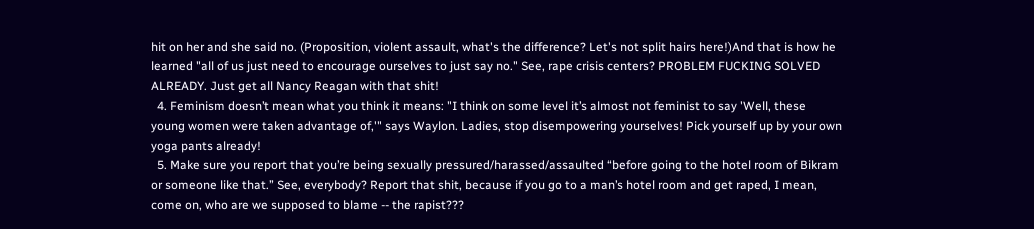hit on her and she said no. (Proposition, violent assault, what's the difference? Let's not split hairs here!)And that is how he learned "all of us just need to encourage ourselves to just say no." See, rape crisis centers? PROBLEM FUCKING SOLVED ALREADY. Just get all Nancy Reagan with that shit!
  4. Feminism doesn’t mean what you think it means: "I think on some level it’s almost not feminist to say 'Well, these young women were taken advantage of,'" says Waylon. Ladies, stop disempowering yourselves! Pick yourself up by your own yoga pants already!
  5. Make sure you report that you’re being sexually pressured/harassed/assaulted “before going to the hotel room of Bikram or someone like that.” See, everybody? Report that shit, because if you go to a man’s hotel room and get raped, I mean, come on, who are we supposed to blame -- the rapist???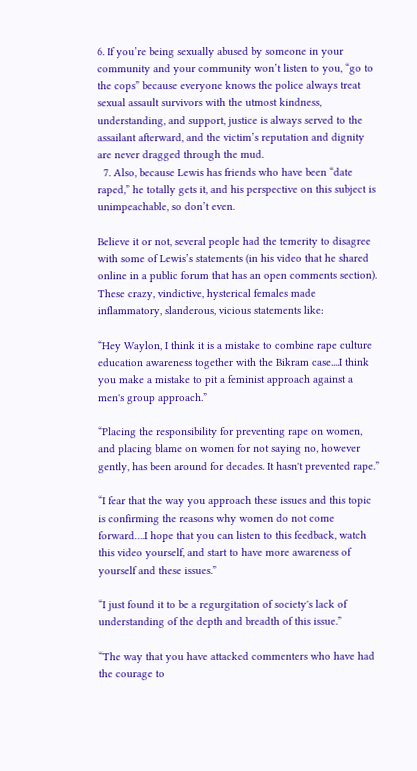6. If you’re being sexually abused by someone in your community and your community won’t listen to you, “go to the cops” because everyone knows the police always treat sexual assault survivors with the utmost kindness, understanding, and support, justice is always served to the assailant afterward, and the victim’s reputation and dignity are never dragged through the mud.
  7. Also, because Lewis has friends who have been “date raped,” he totally gets it, and his perspective on this subject is unimpeachable, so don’t even.

Believe it or not, several people had the temerity to disagree with some of Lewis’s statements (in his video that he shared online in a public forum that has an open comments section). These crazy, vindictive, hysterical females made inflammatory, slanderous, vicious statements like:

“Hey Waylon, I think it is a mistake to combine rape culture education awareness together with the Bikram case....I think you make a mistake to pit a feminist approach against a men's group approach.”

“Placing the responsibility for preventing rape on women, and placing blame on women for not saying no, however gently, has been around for decades. It hasn't prevented rape.”

“I fear that the way you approach these issues and this topic is confirming the reasons why women do not come forward….I hope that you can listen to this feedback, watch this video yourself, and start to have more awareness of yourself and these issues.”

“I just found it to be a regurgitation of society's lack of understanding of the depth and breadth of this issue.”

“The way that you have attacked commenters who have had the courage to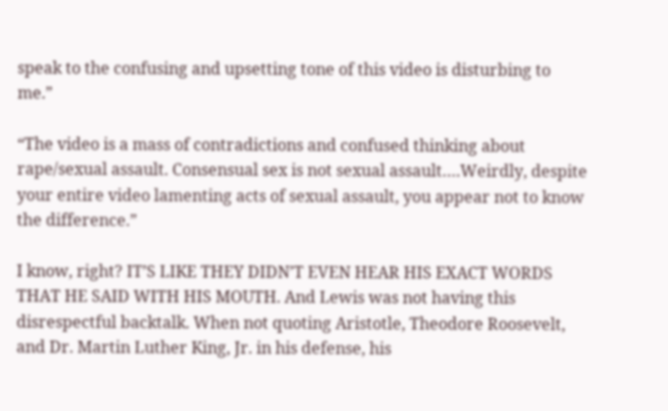speak to the confusing and upsetting tone of this video is disturbing to me.”

“The video is a mass of contradictions and confused thinking about rape/sexual assault. Consensual sex is not sexual assault….Weirdly, despite your entire video lamenting acts of sexual assault, you appear not to know the difference.”

I know, right? IT’S LIKE THEY DIDN’T EVEN HEAR HIS EXACT WORDS THAT HE SAID WITH HIS MOUTH. And Lewis was not having this disrespectful backtalk. When not quoting Aristotle, Theodore Roosevelt, and Dr. Martin Luther King, Jr. in his defense, his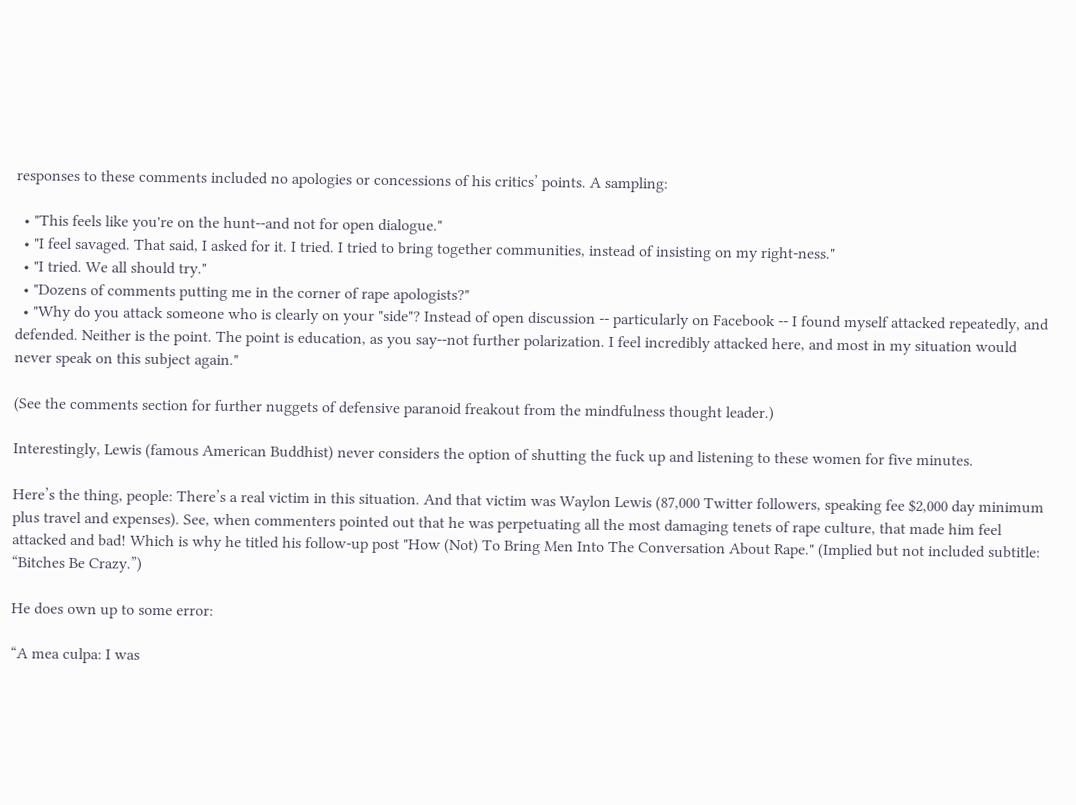responses to these comments included no apologies or concessions of his critics’ points. A sampling:

  • "This feels like you're on the hunt--and not for open dialogue."
  • "I feel savaged. That said, I asked for it. I tried. I tried to bring together communities, instead of insisting on my right-ness."
  • "I tried. We all should try."
  • "Dozens of comments putting me in the corner of rape apologists?"
  • "Why do you attack someone who is clearly on your "side"? Instead of open discussion -- particularly on Facebook -- I found myself attacked repeatedly, and defended. Neither is the point. The point is education, as you say--not further polarization. I feel incredibly attacked here, and most in my situation would never speak on this subject again."

(See the comments section for further nuggets of defensive paranoid freakout from the mindfulness thought leader.)

Interestingly, Lewis (famous American Buddhist) never considers the option of shutting the fuck up and listening to these women for five minutes.

Here’s the thing, people: There’s a real victim in this situation. And that victim was Waylon Lewis (87,000 Twitter followers, speaking fee $2,000 day minimum plus travel and expenses). See, when commenters pointed out that he was perpetuating all the most damaging tenets of rape culture, that made him feel attacked and bad! Which is why he titled his follow-up post "How (Not) To Bring Men Into The Conversation About Rape." (Implied but not included subtitle: “Bitches Be Crazy.”)

He does own up to some error:

“A mea culpa: I was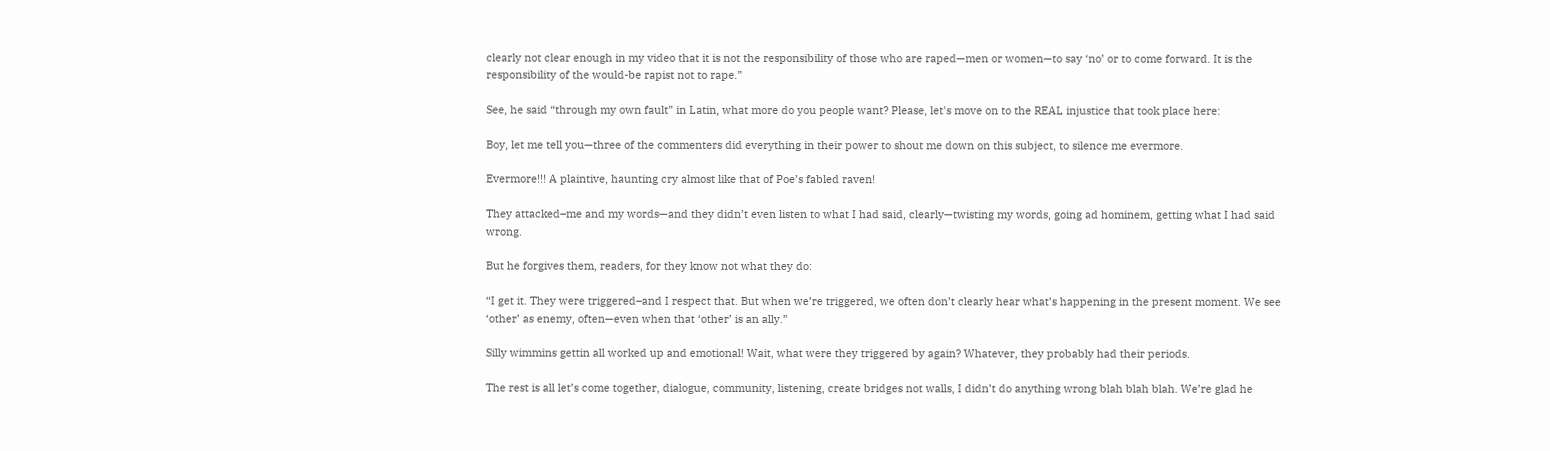clearly not clear enough in my video that it is not the responsibility of those who are raped—men or women—to say ‘no’ or to come forward. It is the responsibility of the would-be rapist not to rape.”

See, he said “through my own fault” in Latin, what more do you people want? Please, let's move on to the REAL injustice that took place here:

Boy, let me tell you—three of the commenters did everything in their power to shout me down on this subject, to silence me evermore.

Evermore!!! A plaintive, haunting cry almost like that of Poe’s fabled raven!

They attacked–me and my words—and they didn’t even listen to what I had said, clearly—twisting my words, going ad hominem, getting what I had said wrong.

But he forgives them, readers, for they know not what they do:

“I get it. They were triggered–and I respect that. But when we’re triggered, we often don’t clearly hear what’s happening in the present moment. We see ‘other’ as enemy, often—even when that ‘other’ is an ally.”

Silly wimmins gettin all worked up and emotional! Wait, what were they triggered by again? Whatever, they probably had their periods.

The rest is all let’s come together, dialogue, community, listening, create bridges not walls, I didn’t do anything wrong blah blah blah. We’re glad he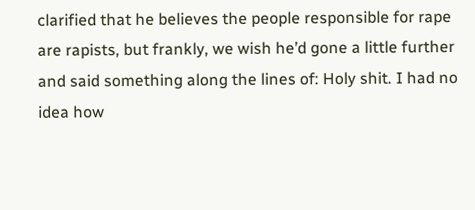clarified that he believes the people responsible for rape are rapists, but frankly, we wish he’d gone a little further and said something along the lines of: Holy shit. I had no idea how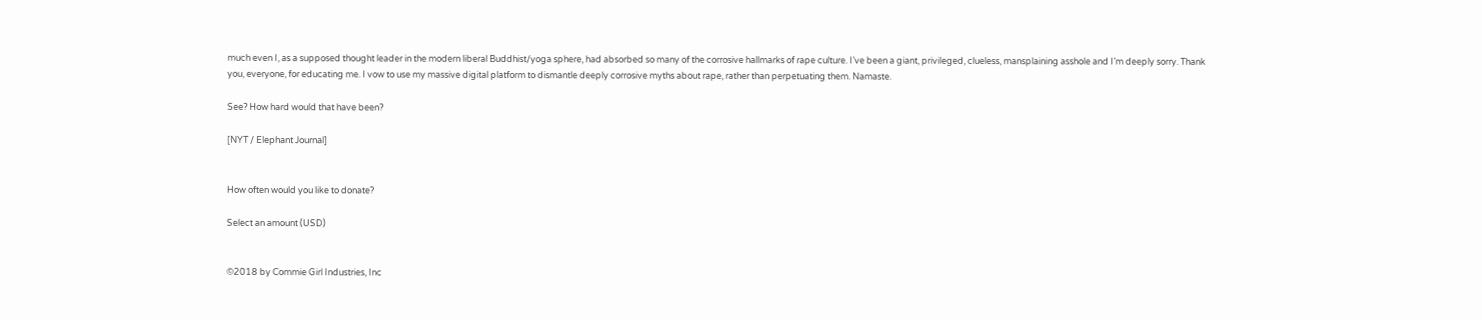much even I, as a supposed thought leader in the modern liberal Buddhist/yoga sphere, had absorbed so many of the corrosive hallmarks of rape culture. I’ve been a giant, privileged, clueless, mansplaining asshole and I’m deeply sorry. Thank you, everyone, for educating me. I vow to use my massive digital platform to dismantle deeply corrosive myths about rape, rather than perpetuating them. Namaste.

See? How hard would that have been?

[NYT / Elephant Journal]


How often would you like to donate?

Select an amount (USD)


©2018 by Commie Girl Industries, Inc